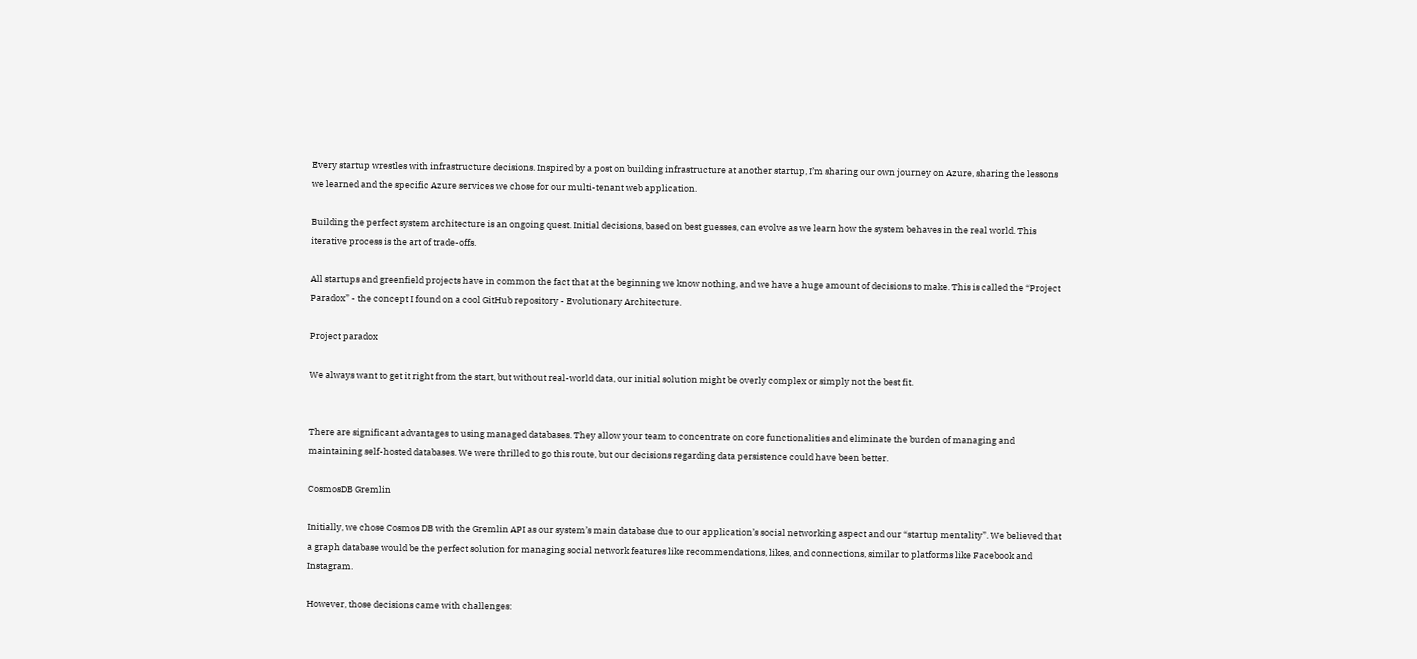Every startup wrestles with infrastructure decisions. Inspired by a post on building infrastructure at another startup, I’m sharing our own journey on Azure, sharing the lessons we learned and the specific Azure services we chose for our multi-tenant web application.

Building the perfect system architecture is an ongoing quest. Initial decisions, based on best guesses, can evolve as we learn how the system behaves in the real world. This iterative process is the art of trade-offs.

All startups and greenfield projects have in common the fact that at the beginning we know nothing, and we have a huge amount of decisions to make. This is called the “Project Paradox” - the concept I found on a cool GitHub repository - Evolutionary Architecture.

Project paradox

We always want to get it right from the start, but without real-world data, our initial solution might be overly complex or simply not the best fit.


There are significant advantages to using managed databases. They allow your team to concentrate on core functionalities and eliminate the burden of managing and maintaining self-hosted databases. We were thrilled to go this route, but our decisions regarding data persistence could have been better.

CosmosDB Gremlin

Initially, we chose Cosmos DB with the Gremlin API as our system’s main database due to our application’s social networking aspect and our “startup mentality”. We believed that a graph database would be the perfect solution for managing social network features like recommendations, likes, and connections, similar to platforms like Facebook and Instagram.

However, those decisions came with challenges: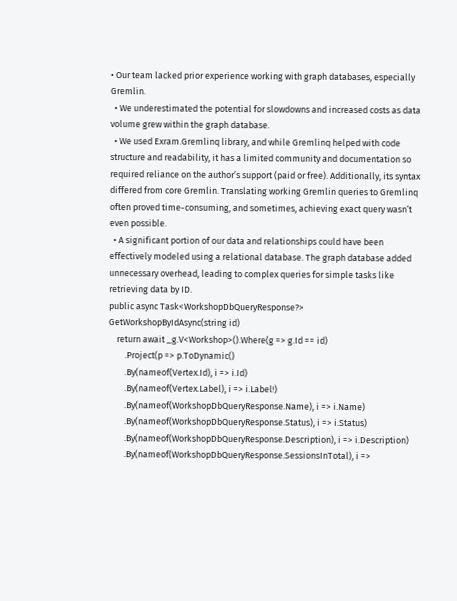• Our team lacked prior experience working with graph databases, especially Gremlin.
  • We underestimated the potential for slowdowns and increased costs as data volume grew within the graph database.
  • We used Exram.Gremlinq library, and while Gremlinq helped with code structure and readability, it has a limited community and documentation so required reliance on the author’s support (paid or free). Additionally, its syntax differed from core Gremlin. Translating working Gremlin queries to Gremlinq often proved time-consuming, and sometimes, achieving exact query wasn’t even possible.
  • A significant portion of our data and relationships could have been effectively modeled using a relational database. The graph database added unnecessary overhead, leading to complex queries for simple tasks like retrieving data by ID.
public async Task<WorkshopDbQueryResponse?> GetWorkshopByIdAsync(string id)
    return await _g.V<Workshop>().Where(g => g.Id == id)
        .Project(p => p.ToDynamic()
        .By(nameof(Vertex.Id), i => i.Id)
        .By(nameof(Vertex.Label), i => i.Label!)
        .By(nameof(WorkshopDbQueryResponse.Name), i => i.Name)
        .By(nameof(WorkshopDbQueryResponse.Status), i => i.Status)
        .By(nameof(WorkshopDbQueryResponse.Description), i => i.Description)
        .By(nameof(WorkshopDbQueryResponse.SessionsInTotal), i =>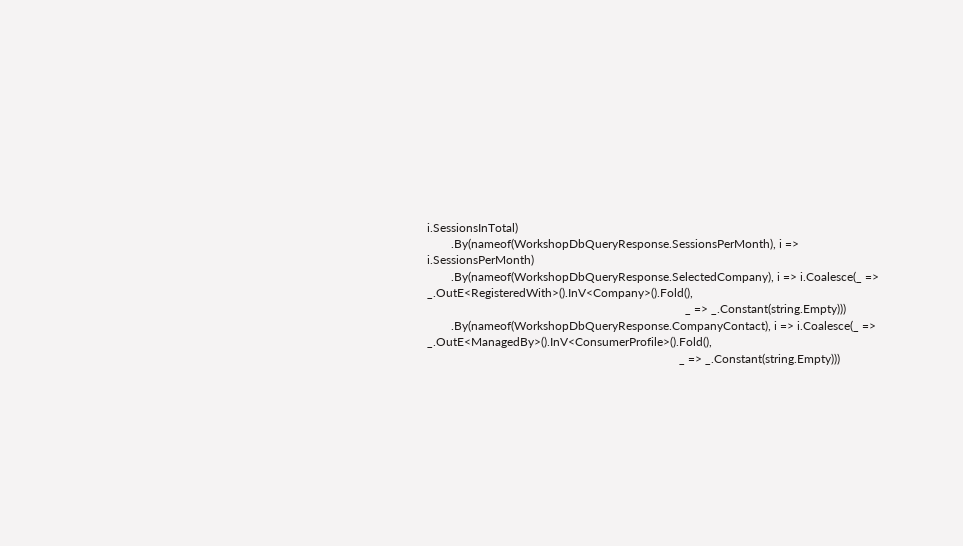i.SessionsInTotal)
        .By(nameof(WorkshopDbQueryResponse.SessionsPerMonth), i => i.SessionsPerMonth)
        .By(nameof(WorkshopDbQueryResponse.SelectedCompany), i => i.Coalesce(_ => _.OutE<RegisteredWith>().InV<Company>().Fold(),
                                                                                      _ => _.Constant(string.Empty)))
        .By(nameof(WorkshopDbQueryResponse.CompanyContact), i => i.Coalesce(_ => _.OutE<ManagedBy>().InV<ConsumerProfile>().Fold(),
                                                                                    _ => _.Constant(string.Empty)))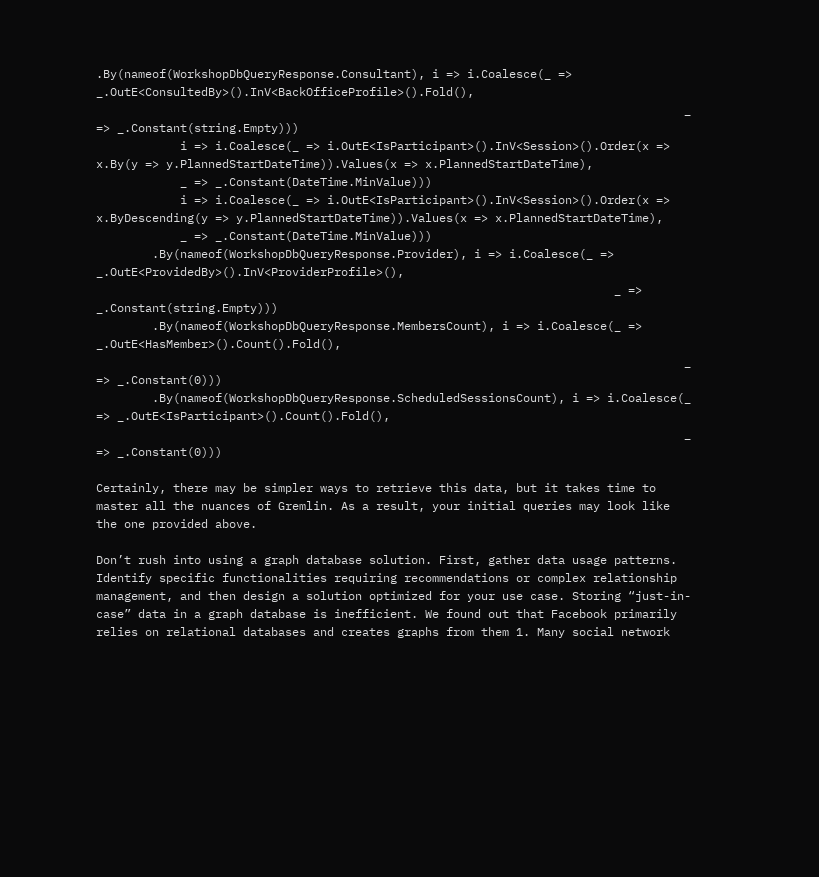.By(nameof(WorkshopDbQueryResponse.Consultant), i => i.Coalesce(_ => _.OutE<ConsultedBy>().InV<BackOfficeProfile>().Fold(),
                                                                                    _ => _.Constant(string.Empty)))
            i => i.Coalesce(_ => i.OutE<IsParticipant>().InV<Session>().Order(x => x.By(y => y.PlannedStartDateTime)).Values(x => x.PlannedStartDateTime),
            _ => _.Constant(DateTime.MinValue)))
            i => i.Coalesce(_ => i.OutE<IsParticipant>().InV<Session>().Order(x => x.ByDescending(y => y.PlannedStartDateTime)).Values(x => x.PlannedStartDateTime),
            _ => _.Constant(DateTime.MinValue)))
        .By(nameof(WorkshopDbQueryResponse.Provider), i => i.Coalesce(_ => _.OutE<ProvidedBy>().InV<ProviderProfile>(),
                                                                          _ => _.Constant(string.Empty)))
        .By(nameof(WorkshopDbQueryResponse.MembersCount), i => i.Coalesce(_ => _.OutE<HasMember>().Count().Fold(),
                                                                                    _ => _.Constant(0)))
        .By(nameof(WorkshopDbQueryResponse.ScheduledSessionsCount), i => i.Coalesce(_ => _.OutE<IsParticipant>().Count().Fold(),
                                                                                    _ => _.Constant(0)))

Certainly, there may be simpler ways to retrieve this data, but it takes time to master all the nuances of Gremlin. As a result, your initial queries may look like the one provided above.

Don’t rush into using a graph database solution. First, gather data usage patterns. Identify specific functionalities requiring recommendations or complex relationship management, and then design a solution optimized for your use case. Storing “just-in-case” data in a graph database is inefficient. We found out that Facebook primarily relies on relational databases and creates graphs from them 1. Many social network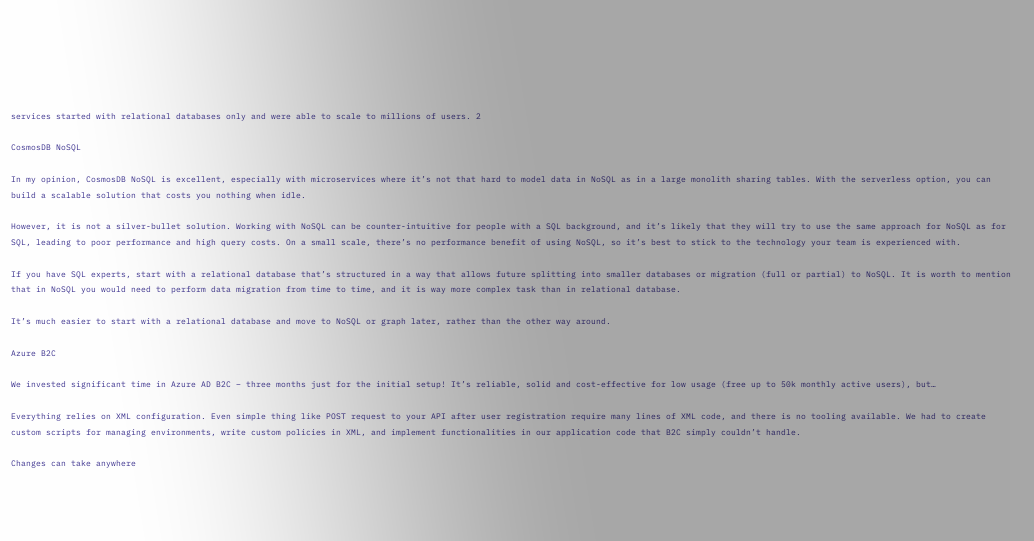services started with relational databases only and were able to scale to millions of users. 2

CosmosDB NoSQL

In my opinion, CosmosDB NoSQL is excellent, especially with microservices where it’s not that hard to model data in NoSQL as in a large monolith sharing tables. With the serverless option, you can build a scalable solution that costs you nothing when idle.

However, it is not a silver-bullet solution. Working with NoSQL can be counter-intuitive for people with a SQL background, and it’s likely that they will try to use the same approach for NoSQL as for SQL, leading to poor performance and high query costs. On a small scale, there’s no performance benefit of using NoSQL, so it’s best to stick to the technology your team is experienced with.

If you have SQL experts, start with a relational database that’s structured in a way that allows future splitting into smaller databases or migration (full or partial) to NoSQL. It is worth to mention that in NoSQL you would need to perform data migration from time to time, and it is way more complex task than in relational database.

It’s much easier to start with a relational database and move to NoSQL or graph later, rather than the other way around.

Azure B2C

We invested significant time in Azure AD B2C – three months just for the initial setup! It’s reliable, solid and cost-effective for low usage (free up to 50k monthly active users), but…

Everything relies on XML configuration. Even simple thing like POST request to your API after user registration require many lines of XML code, and there is no tooling available. We had to create custom scripts for managing environments, write custom policies in XML, and implement functionalities in our application code that B2C simply couldn’t handle.

Changes can take anywhere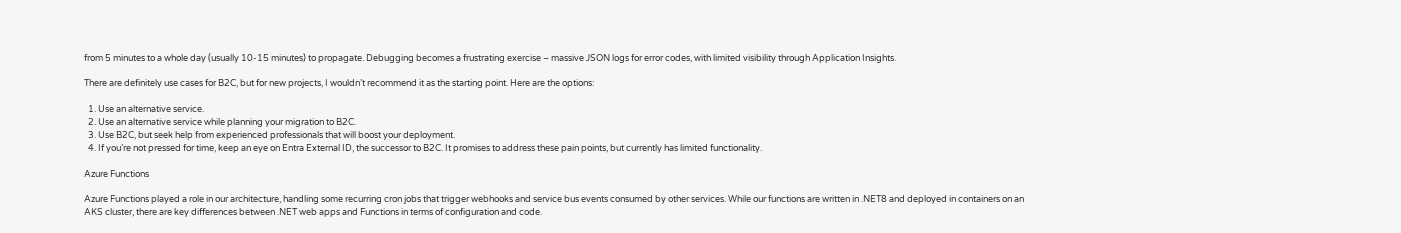from 5 minutes to a whole day (usually 10-15 minutes) to propagate. Debugging becomes a frustrating exercise – massive JSON logs for error codes, with limited visibility through Application Insights.

There are definitely use cases for B2C, but for new projects, I wouldn’t recommend it as the starting point. Here are the options:

  1. Use an alternative service.
  2. Use an alternative service while planning your migration to B2C.
  3. Use B2C, but seek help from experienced professionals that will boost your deployment.
  4. If you’re not pressed for time, keep an eye on Entra External ID, the successor to B2C. It promises to address these pain points, but currently has limited functionality.

Azure Functions

Azure Functions played a role in our architecture, handling some recurring cron jobs that trigger webhooks and service bus events consumed by other services. While our functions are written in .NET8 and deployed in containers on an AKS cluster, there are key differences between .NET web apps and Functions in terms of configuration and code.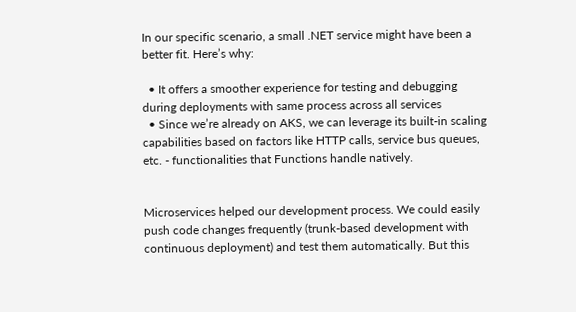In our specific scenario, a small .NET service might have been a better fit. Here’s why:

  • It offers a smoother experience for testing and debugging during deployments with same process across all services
  • Since we’re already on AKS, we can leverage its built-in scaling capabilities based on factors like HTTP calls, service bus queues, etc. - functionalities that Functions handle natively.


Microservices helped our development process. We could easily push code changes frequently (trunk-based development with continuous deployment) and test them automatically. But this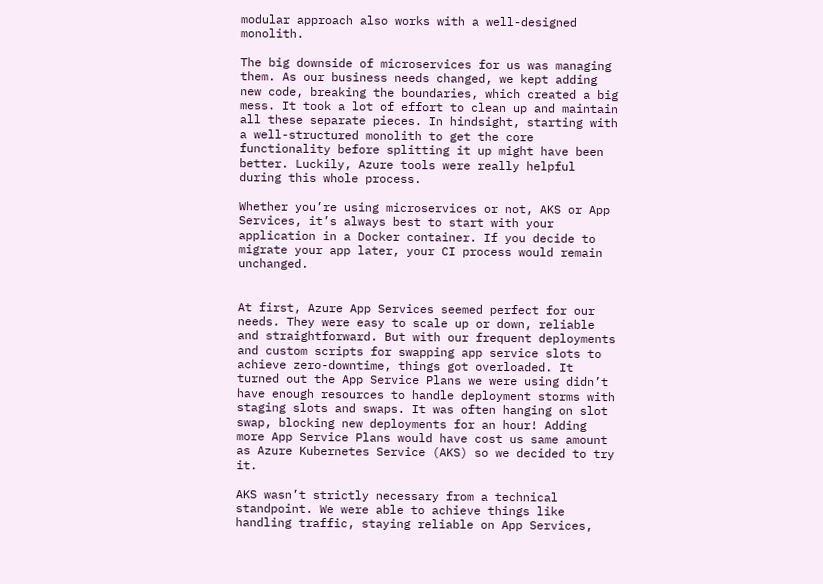modular approach also works with a well-designed monolith.

The big downside of microservices for us was managing them. As our business needs changed, we kept adding new code, breaking the boundaries, which created a big mess. It took a lot of effort to clean up and maintain all these separate pieces. In hindsight, starting with a well-structured monolith to get the core functionality before splitting it up might have been better. Luckily, Azure tools were really helpful during this whole process.

Whether you’re using microservices or not, AKS or App Services, it’s always best to start with your application in a Docker container. If you decide to migrate your app later, your CI process would remain unchanged.


At first, Azure App Services seemed perfect for our needs. They were easy to scale up or down, reliable and straightforward. But with our frequent deployments and custom scripts for swapping app service slots to achieve zero-downtime, things got overloaded. It turned out the App Service Plans we were using didn’t have enough resources to handle deployment storms with staging slots and swaps. It was often hanging on slot swap, blocking new deployments for an hour! Adding more App Service Plans would have cost us same amount as Azure Kubernetes Service (AKS) so we decided to try it.

AKS wasn’t strictly necessary from a technical standpoint. We were able to achieve things like handling traffic, staying reliable on App Services,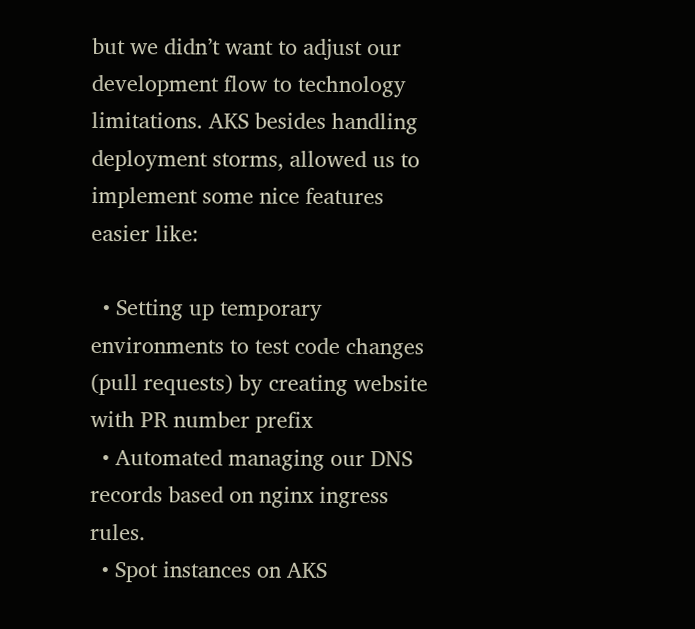but we didn’t want to adjust our development flow to technology limitations. AKS besides handling deployment storms, allowed us to implement some nice features easier like:

  • Setting up temporary environments to test code changes (pull requests) by creating website with PR number prefix
  • Automated managing our DNS records based on nginx ingress rules.
  • Spot instances on AKS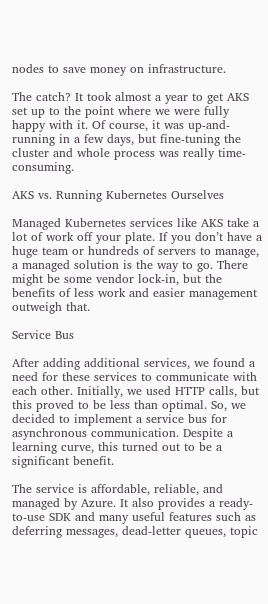nodes to save money on infrastructure.

The catch? It took almost a year to get AKS set up to the point where we were fully happy with it. Of course, it was up-and-running in a few days, but fine-tuning the cluster and whole process was really time-consuming.

AKS vs. Running Kubernetes Ourselves

Managed Kubernetes services like AKS take a lot of work off your plate. If you don’t have a huge team or hundreds of servers to manage, a managed solution is the way to go. There might be some vendor lock-in, but the benefits of less work and easier management outweigh that.

Service Bus

After adding additional services, we found a need for these services to communicate with each other. Initially, we used HTTP calls, but this proved to be less than optimal. So, we decided to implement a service bus for asynchronous communication. Despite a learning curve, this turned out to be a significant benefit.

The service is affordable, reliable, and managed by Azure. It also provides a ready-to-use SDK and many useful features such as deferring messages, dead-letter queues, topic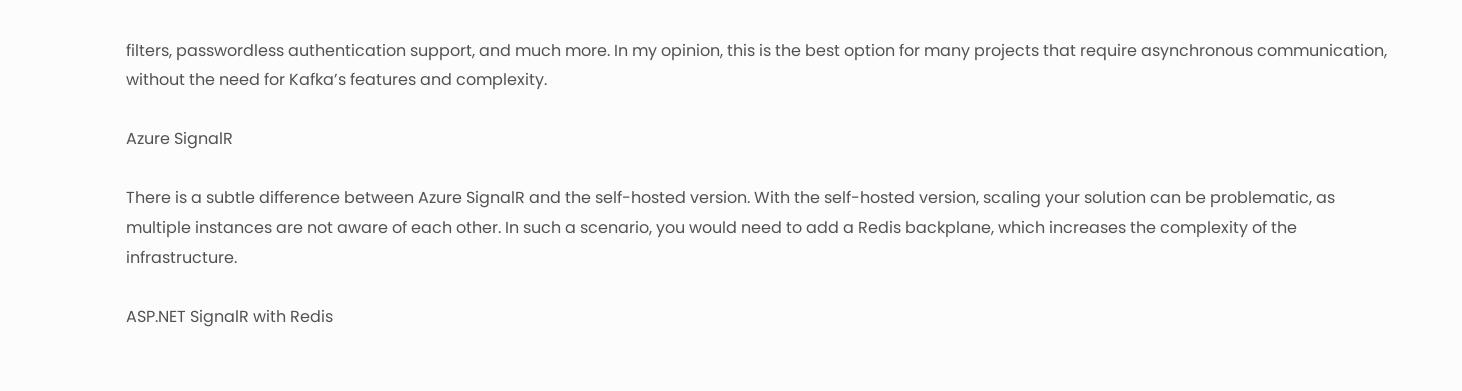filters, passwordless authentication support, and much more. In my opinion, this is the best option for many projects that require asynchronous communication, without the need for Kafka’s features and complexity.

Azure SignalR

There is a subtle difference between Azure SignalR and the self-hosted version. With the self-hosted version, scaling your solution can be problematic, as multiple instances are not aware of each other. In such a scenario, you would need to add a Redis backplane, which increases the complexity of the infrastructure.

ASP.NET SignalR with Redis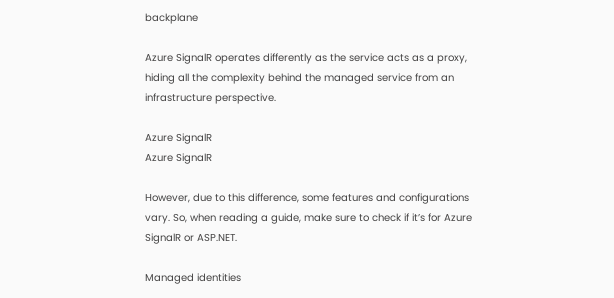backplane

Azure SignalR operates differently as the service acts as a proxy, hiding all the complexity behind the managed service from an infrastructure perspective.

Azure SignalR
Azure SignalR

However, due to this difference, some features and configurations vary. So, when reading a guide, make sure to check if it’s for Azure SignalR or ASP.NET.

Managed identities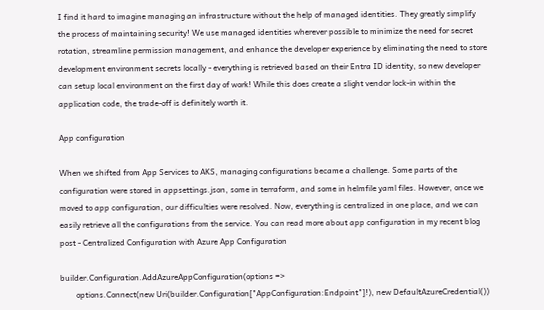I find it hard to imagine managing an infrastructure without the help of managed identities. They greatly simplify the process of maintaining security! We use managed identities wherever possible to minimize the need for secret rotation, streamline permission management, and enhance the developer experience by eliminating the need to store development environment secrets locally - everything is retrieved based on their Entra ID identity, so new developer can setup local environment on the first day of work! While this does create a slight vendor lock-in within the application code, the trade-off is definitely worth it.

App configuration

When we shifted from App Services to AKS, managing configurations became a challenge. Some parts of the configuration were stored in appsettings.json, some in terraform, and some in helmfile yaml files. However, once we moved to app configuration, our difficulties were resolved. Now, everything is centralized in one place, and we can easily retrieve all the configurations from the service. You can read more about app configuration in my recent blog post - Centralized Configuration with Azure App Configuration

builder.Configuration.AddAzureAppConfiguration(options =>
        options.Connect(new Uri(builder.Configuration["AppConfiguration:Endpoint"]!), new DefaultAzureCredential())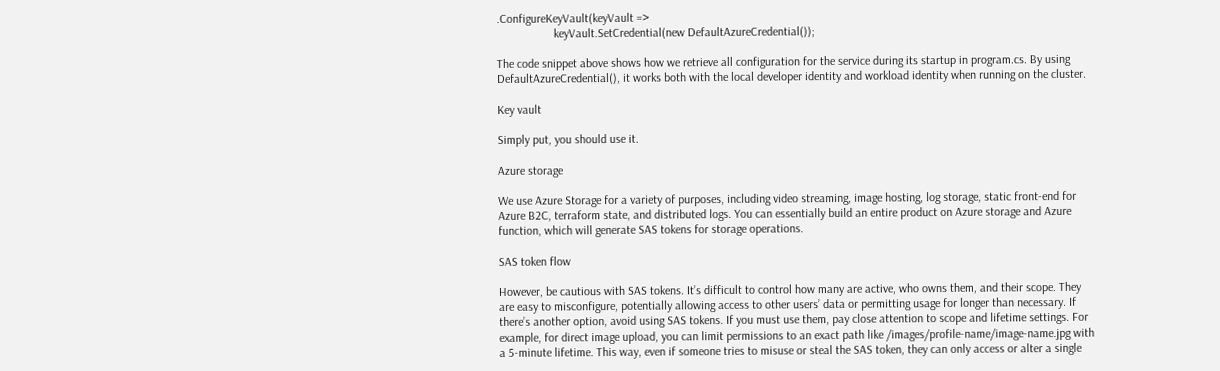.ConfigureKeyVault(keyVault =>
                   keyVault.SetCredential(new DefaultAzureCredential());

The code snippet above shows how we retrieve all configuration for the service during its startup in program.cs. By using DefaultAzureCredential(), it works both with the local developer identity and workload identity when running on the cluster.

Key vault

Simply put, you should use it.

Azure storage

We use Azure Storage for a variety of purposes, including video streaming, image hosting, log storage, static front-end for Azure B2C, terraform state, and distributed logs. You can essentially build an entire product on Azure storage and Azure function, which will generate SAS tokens for storage operations.

SAS token flow

However, be cautious with SAS tokens. It’s difficult to control how many are active, who owns them, and their scope. They are easy to misconfigure, potentially allowing access to other users’ data or permitting usage for longer than necessary. If there’s another option, avoid using SAS tokens. If you must use them, pay close attention to scope and lifetime settings. For example, for direct image upload, you can limit permissions to an exact path like /images/profile-name/image-name.jpg with a 5-minute lifetime. This way, even if someone tries to misuse or steal the SAS token, they can only access or alter a single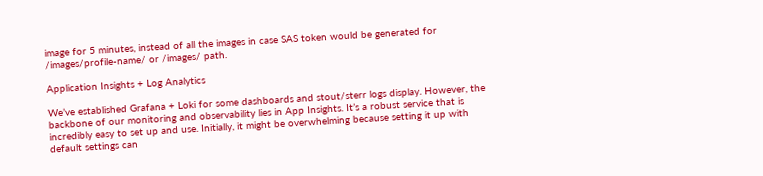image for 5 minutes, instead of all the images in case SAS token would be generated for /images/profile-name/ or /images/ path.

Application Insights + Log Analytics

We’ve established Grafana + Loki for some dashboards and stout/sterr logs display. However, the backbone of our monitoring and observability lies in App Insights. It’s a robust service that is incredibly easy to set up and use. Initially, it might be overwhelming because setting it up with default settings can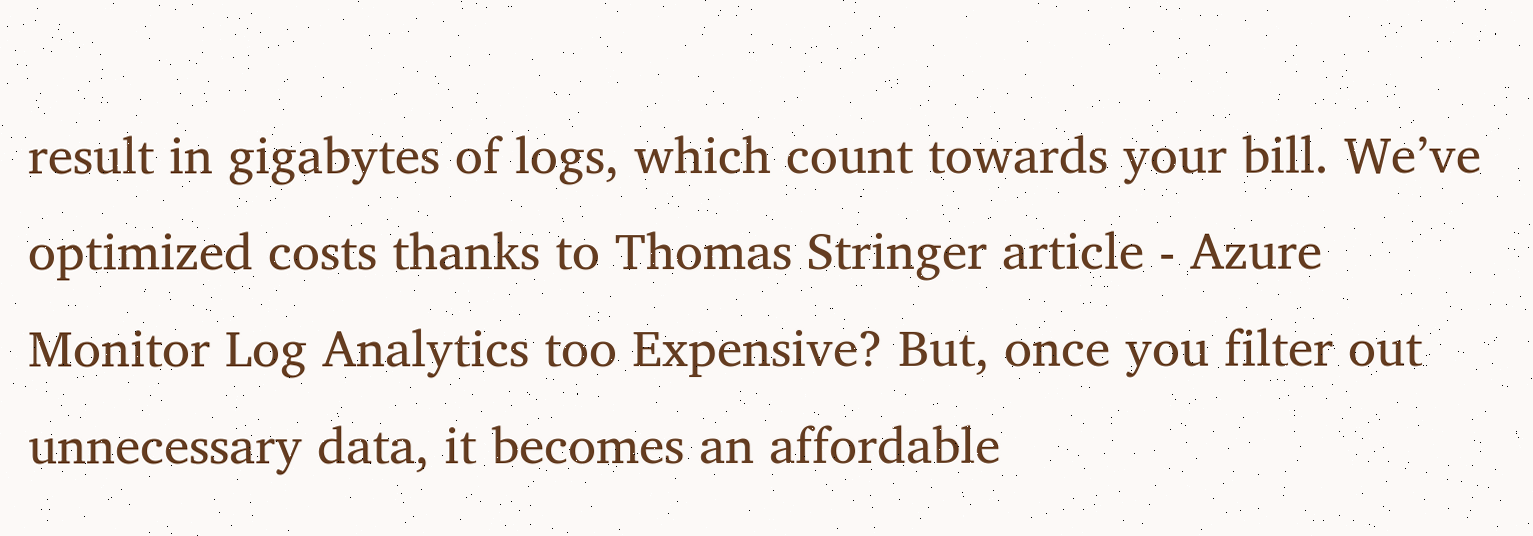result in gigabytes of logs, which count towards your bill. We’ve optimized costs thanks to Thomas Stringer article - Azure Monitor Log Analytics too Expensive? But, once you filter out unnecessary data, it becomes an affordable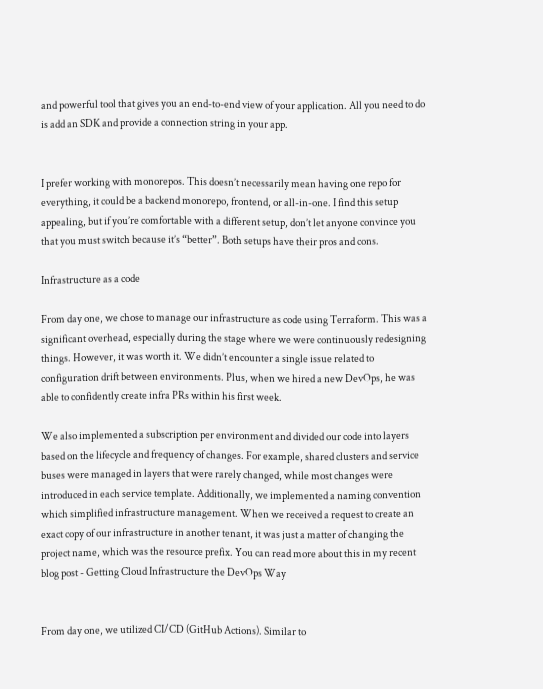and powerful tool that gives you an end-to-end view of your application. All you need to do is add an SDK and provide a connection string in your app.


I prefer working with monorepos. This doesn’t necessarily mean having one repo for everything, it could be a backend monorepo, frontend, or all-in-one. I find this setup appealing, but if you’re comfortable with a different setup, don’t let anyone convince you that you must switch because it’s “better”. Both setups have their pros and cons.

Infrastructure as a code

From day one, we chose to manage our infrastructure as code using Terraform. This was a significant overhead, especially during the stage where we were continuously redesigning things. However, it was worth it. We didn’t encounter a single issue related to configuration drift between environments. Plus, when we hired a new DevOps, he was able to confidently create infra PRs within his first week.

We also implemented a subscription per environment and divided our code into layers based on the lifecycle and frequency of changes. For example, shared clusters and service buses were managed in layers that were rarely changed, while most changes were introduced in each service template. Additionally, we implemented a naming convention which simplified infrastructure management. When we received a request to create an exact copy of our infrastructure in another tenant, it was just a matter of changing the project name, which was the resource prefix. You can read more about this in my recent blog post - Getting Cloud Infrastructure the DevOps Way


From day one, we utilized CI/CD (GitHub Actions). Similar to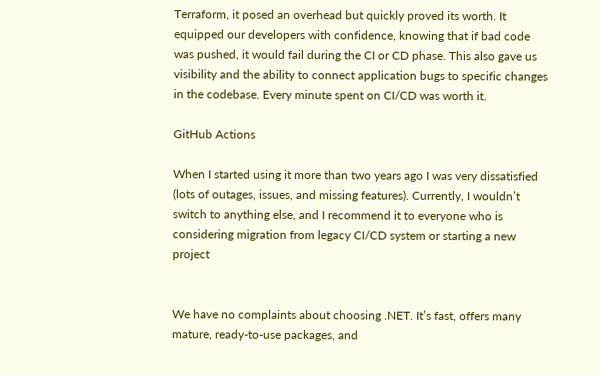Terraform, it posed an overhead but quickly proved its worth. It equipped our developers with confidence, knowing that if bad code was pushed, it would fail during the CI or CD phase. This also gave us visibility and the ability to connect application bugs to specific changes in the codebase. Every minute spent on CI/CD was worth it.

GitHub Actions

When I started using it more than two years ago I was very dissatisfied (lots of outages, issues, and missing features). Currently, I wouldn’t switch to anything else, and I recommend it to everyone who is considering migration from legacy CI/CD system or starting a new project


We have no complaints about choosing .NET. It’s fast, offers many mature, ready-to-use packages, and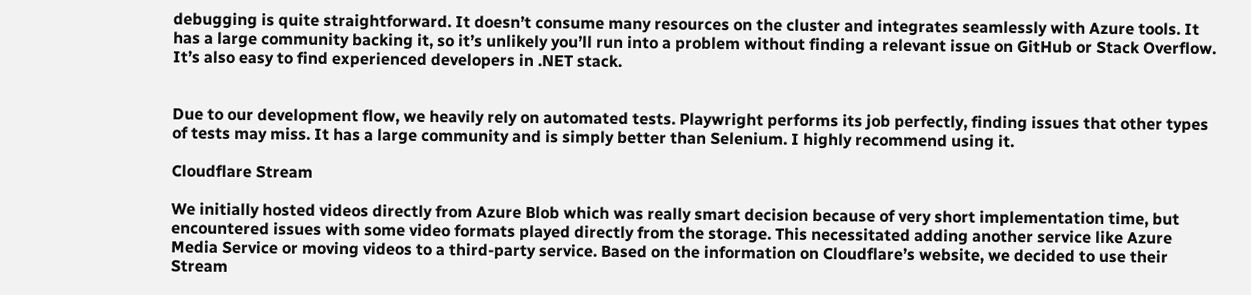debugging is quite straightforward. It doesn’t consume many resources on the cluster and integrates seamlessly with Azure tools. It has a large community backing it, so it’s unlikely you’ll run into a problem without finding a relevant issue on GitHub or Stack Overflow. It’s also easy to find experienced developers in .NET stack.


Due to our development flow, we heavily rely on automated tests. Playwright performs its job perfectly, finding issues that other types of tests may miss. It has a large community and is simply better than Selenium. I highly recommend using it.

Cloudflare Stream

We initially hosted videos directly from Azure Blob which was really smart decision because of very short implementation time, but encountered issues with some video formats played directly from the storage. This necessitated adding another service like Azure Media Service or moving videos to a third-party service. Based on the information on Cloudflare’s website, we decided to use their Stream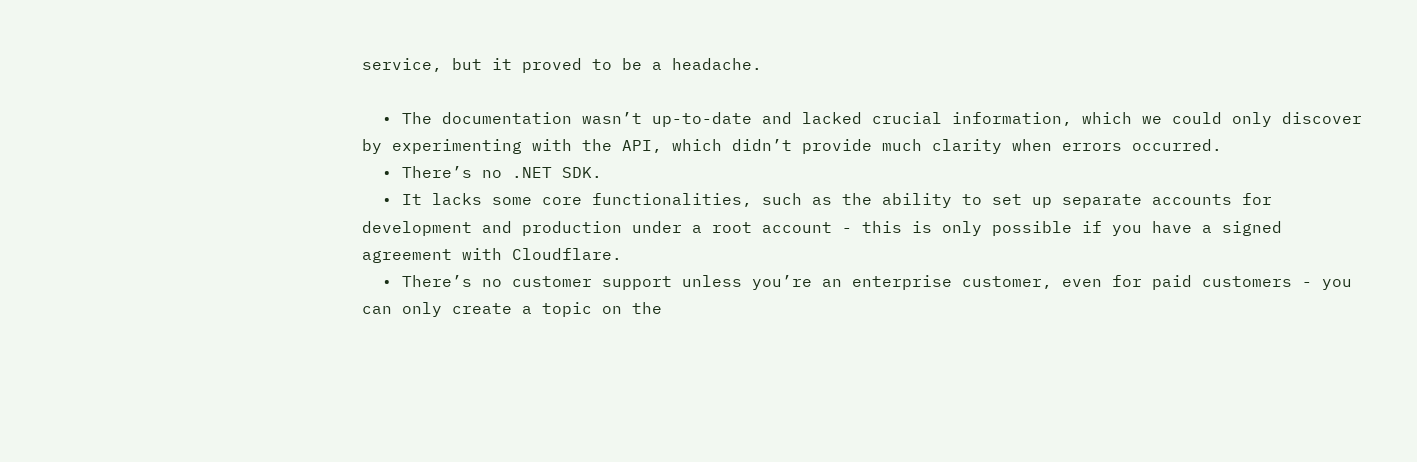service, but it proved to be a headache.

  • The documentation wasn’t up-to-date and lacked crucial information, which we could only discover by experimenting with the API, which didn’t provide much clarity when errors occurred.
  • There’s no .NET SDK.
  • It lacks some core functionalities, such as the ability to set up separate accounts for development and production under a root account - this is only possible if you have a signed agreement with Cloudflare.
  • There’s no customer support unless you’re an enterprise customer, even for paid customers - you can only create a topic on the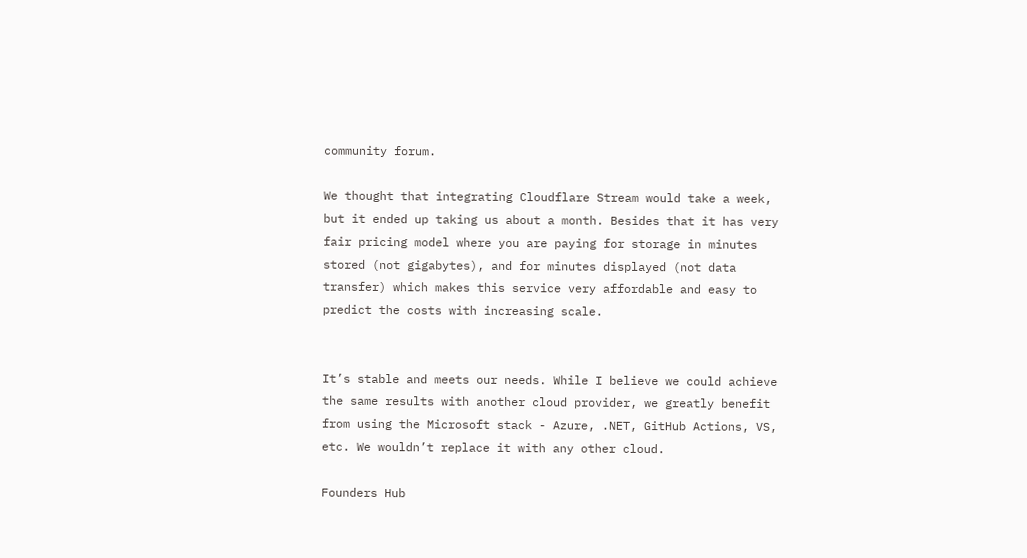community forum.

We thought that integrating Cloudflare Stream would take a week, but it ended up taking us about a month. Besides that it has very fair pricing model where you are paying for storage in minutes stored (not gigabytes), and for minutes displayed (not data transfer) which makes this service very affordable and easy to predict the costs with increasing scale.


It’s stable and meets our needs. While I believe we could achieve the same results with another cloud provider, we greatly benefit from using the Microsoft stack - Azure, .NET, GitHub Actions, VS, etc. We wouldn’t replace it with any other cloud.

Founders Hub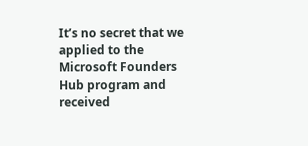It’s no secret that we applied to the Microsoft Founders Hub program and received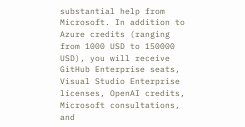substantial help from Microsoft. In addition to Azure credits (ranging from 1000 USD to 150000 USD), you will receive GitHub Enterprise seats, Visual Studio Enterprise licenses, OpenAI credits, Microsoft consultations, and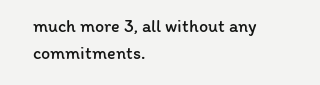much more 3, all without any commitments.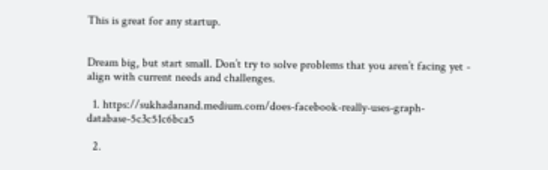This is great for any startup.


Dream big, but start small. Don’t try to solve problems that you aren’t facing yet - align with current needs and challenges.

  1. https://sukhadanand.medium.com/does-facebook-really-uses-graph-database-5c3c51c6bca5

  2.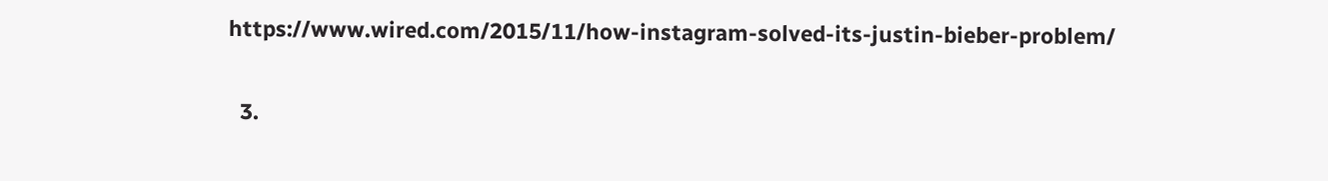https://www.wired.com/2015/11/how-instagram-solved-its-justin-bieber-problem/

  3.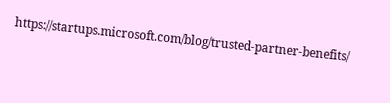https://startups.microsoft.com/blog/trusted-partner-benefits/